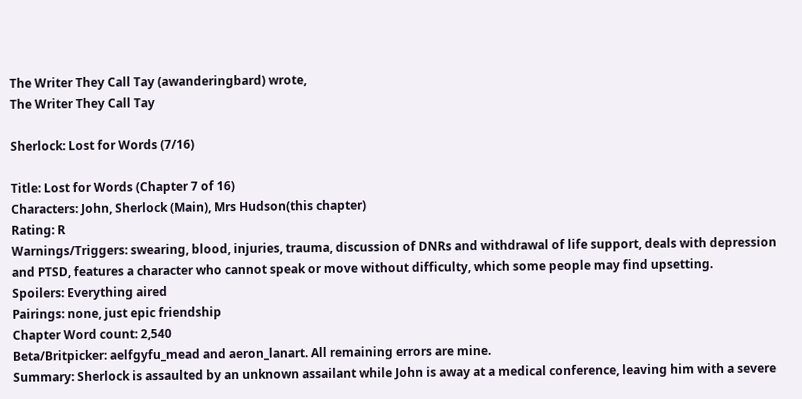The Writer They Call Tay (awanderingbard) wrote,
The Writer They Call Tay

Sherlock: Lost for Words (7/16)

Title: Lost for Words (Chapter 7 of 16)
Characters: John, Sherlock (Main), Mrs Hudson(this chapter)
Rating: R
Warnings/Triggers: swearing, blood, injuries, trauma, discussion of DNRs and withdrawal of life support, deals with depression and PTSD, features a character who cannot speak or move without difficulty, which some people may find upsetting.
Spoilers: Everything aired
Pairings: none, just epic friendship
Chapter Word count: 2,540
Beta/Britpicker: aelfgyfu_mead and aeron_lanart. All remaining errors are mine.
Summary: Sherlock is assaulted by an unknown assailant while John is away at a medical conference, leaving him with a severe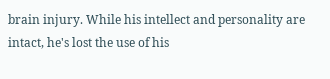brain injury. While his intellect and personality are intact, he's lost the use of his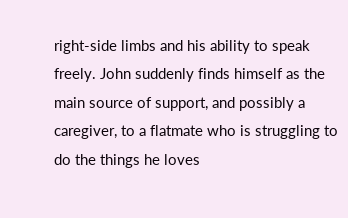right-side limbs and his ability to speak freely. John suddenly finds himself as the main source of support, and possibly a caregiver, to a flatmate who is struggling to do the things he loves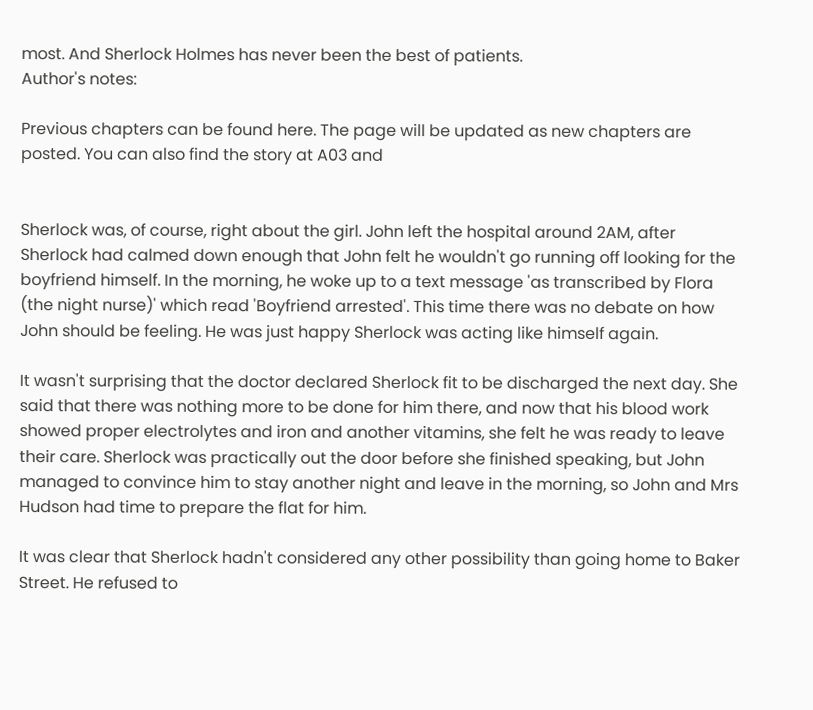most. And Sherlock Holmes has never been the best of patients.
Author's notes:

Previous chapters can be found here. The page will be updated as new chapters are posted. You can also find the story at A03 and


Sherlock was, of course, right about the girl. John left the hospital around 2AM, after Sherlock had calmed down enough that John felt he wouldn't go running off looking for the boyfriend himself. In the morning, he woke up to a text message 'as transcribed by Flora (the night nurse)' which read 'Boyfriend arrested'. This time there was no debate on how John should be feeling. He was just happy Sherlock was acting like himself again.

It wasn't surprising that the doctor declared Sherlock fit to be discharged the next day. She said that there was nothing more to be done for him there, and now that his blood work showed proper electrolytes and iron and another vitamins, she felt he was ready to leave their care. Sherlock was practically out the door before she finished speaking, but John managed to convince him to stay another night and leave in the morning, so John and Mrs Hudson had time to prepare the flat for him.

It was clear that Sherlock hadn't considered any other possibility than going home to Baker Street. He refused to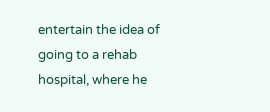entertain the idea of going to a rehab hospital, where he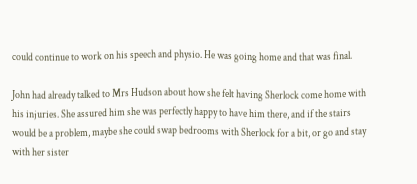could continue to work on his speech and physio. He was going home and that was final.

John had already talked to Mrs Hudson about how she felt having Sherlock come home with his injuries. She assured him she was perfectly happy to have him there, and if the stairs would be a problem, maybe she could swap bedrooms with Sherlock for a bit, or go and stay with her sister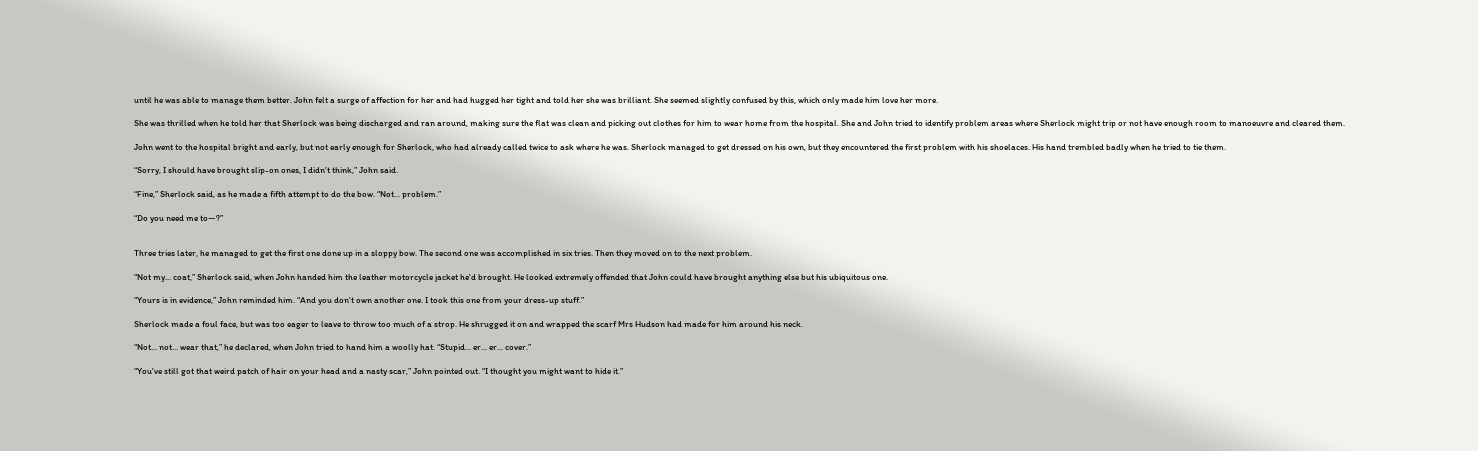until he was able to manage them better. John felt a surge of affection for her and had hugged her tight and told her she was brilliant. She seemed slightly confused by this, which only made him love her more.

She was thrilled when he told her that Sherlock was being discharged and ran around, making sure the flat was clean and picking out clothes for him to wear home from the hospital. She and John tried to identify problem areas where Sherlock might trip or not have enough room to manoeuvre and cleared them.

John went to the hospital bright and early, but not early enough for Sherlock, who had already called twice to ask where he was. Sherlock managed to get dressed on his own, but they encountered the first problem with his shoelaces. His hand trembled badly when he tried to tie them.

“Sorry, I should have brought slip-on ones, I didn't think,” John said.

“Fine,” Sherlock said, as he made a fifth attempt to do the bow. “Not... problem.”

“Do you need me to—?”


Three tries later, he managed to get the first one done up in a sloppy bow. The second one was accomplished in six tries. Then they moved on to the next problem.

“Not my... coat,” Sherlock said, when John handed him the leather motorcycle jacket he'd brought. He looked extremely offended that John could have brought anything else but his ubiquitous one.

“Yours is in evidence,” John reminded him. “And you don't own another one. I took this one from your dress-up stuff.”

Sherlock made a foul face, but was too eager to leave to throw too much of a strop. He shrugged it on and wrapped the scarf Mrs Hudson had made for him around his neck.

“Not... not... wear that,” he declared, when John tried to hand him a woolly hat. “Stupid... er... er... cover.”

“You've still got that weird patch of hair on your head and a nasty scar,” John pointed out. “I thought you might want to hide it.”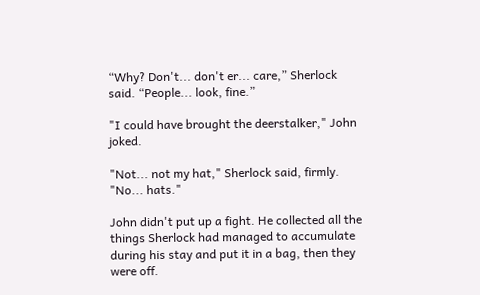“Why? Don't... don't er... care,” Sherlock said. “People... look, fine.”

"I could have brought the deerstalker," John joked.

"Not... not my hat," Sherlock said, firmly. "No... hats."

John didn't put up a fight. He collected all the things Sherlock had managed to accumulate during his stay and put it in a bag, then they were off.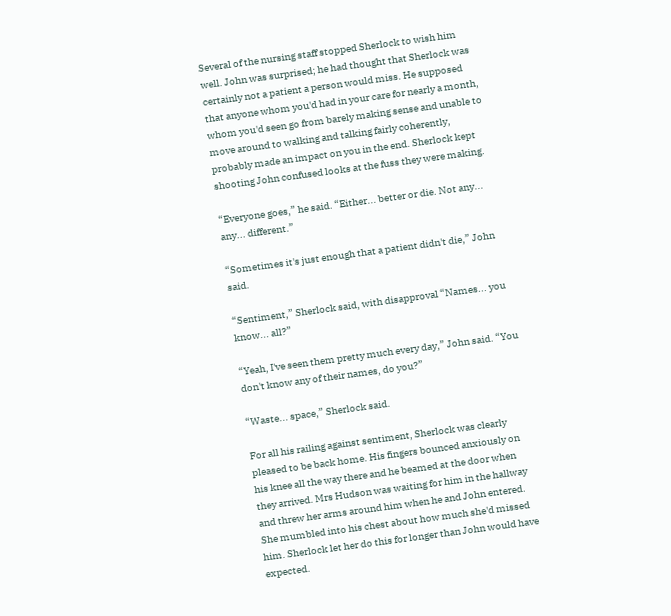Several of the nursing staff stopped Sherlock to wish him well. John was surprised; he had thought that Sherlock was certainly not a patient a person would miss. He supposed that anyone whom you'd had in your care for nearly a month, whom you'd seen go from barely making sense and unable to move around to walking and talking fairly coherently, probably made an impact on you in the end. Sherlock kept shooting John confused looks at the fuss they were making.

“Everyone goes,” he said. “Either... better or die. Not any... any... different.”

“Sometimes it's just enough that a patient didn't die,” John said.

“Sentiment,” Sherlock said, with disapproval “Names... you know... all?”

“Yeah, I've seen them pretty much every day,” John said. “You don't know any of their names, do you?”

“Waste... space,” Sherlock said.

For all his railing against sentiment, Sherlock was clearly pleased to be back home. His fingers bounced anxiously on his knee all the way there and he beamed at the door when they arrived. Mrs Hudson was waiting for him in the hallway and threw her arms around him when he and John entered. She mumbled into his chest about how much she'd missed him. Sherlock let her do this for longer than John would have expected.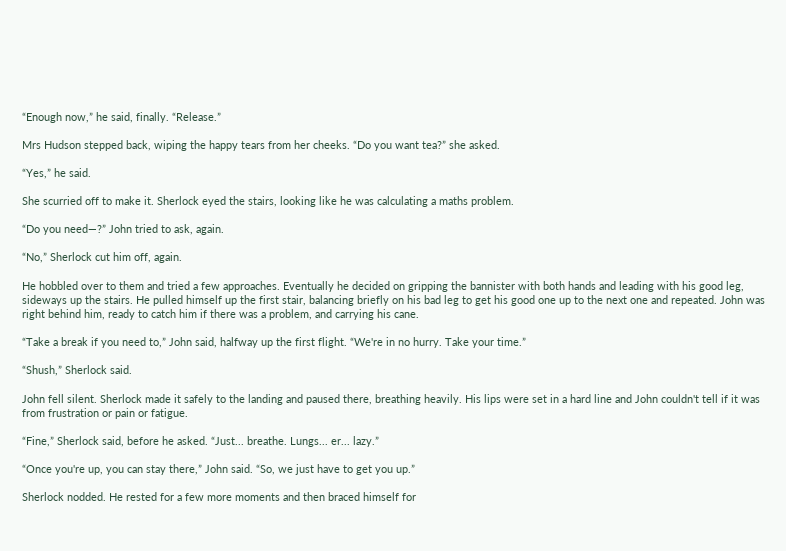“Enough now,” he said, finally. “Release.”

Mrs Hudson stepped back, wiping the happy tears from her cheeks. “Do you want tea?” she asked.

“Yes,” he said.

She scurried off to make it. Sherlock eyed the stairs, looking like he was calculating a maths problem.

“Do you need—?” John tried to ask, again.

“No,” Sherlock cut him off, again.

He hobbled over to them and tried a few approaches. Eventually he decided on gripping the bannister with both hands and leading with his good leg, sideways up the stairs. He pulled himself up the first stair, balancing briefly on his bad leg to get his good one up to the next one and repeated. John was right behind him, ready to catch him if there was a problem, and carrying his cane.

“Take a break if you need to,” John said, halfway up the first flight. “We're in no hurry. Take your time.”

“Shush,” Sherlock said.

John fell silent. Sherlock made it safely to the landing and paused there, breathing heavily. His lips were set in a hard line and John couldn't tell if it was from frustration or pain or fatigue.

“Fine,” Sherlock said, before he asked. “Just... breathe. Lungs... er... lazy.”

“Once you're up, you can stay there,” John said. “So, we just have to get you up.”

Sherlock nodded. He rested for a few more moments and then braced himself for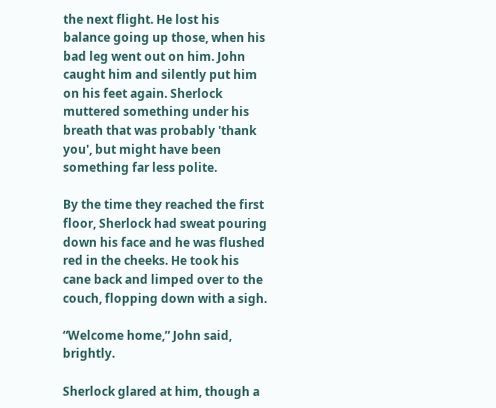the next flight. He lost his balance going up those, when his bad leg went out on him. John caught him and silently put him on his feet again. Sherlock muttered something under his breath that was probably 'thank you', but might have been something far less polite.

By the time they reached the first floor, Sherlock had sweat pouring down his face and he was flushed red in the cheeks. He took his cane back and limped over to the couch, flopping down with a sigh.

“Welcome home,” John said, brightly.

Sherlock glared at him, though a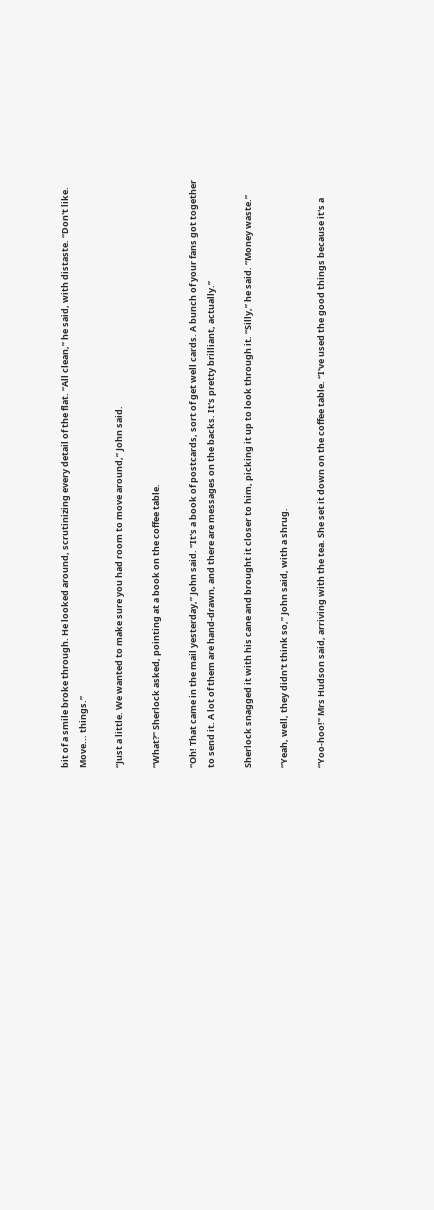bit of a smile broke through. He looked around, scrutinizing every detail of the flat. “All clean,” he said, with distaste. “Don't like. Move... things.”

“Just a little. We wanted to make sure you had room to move around,” John said.

“What?” Sherlock asked, pointing at a book on the coffee table.

“Oh! That came in the mail yesterday,” John said. “It's a book of postcards, sort of get well cards. A bunch of your fans got together to send it. A lot of them are hand-drawn, and there are messages on the backs. It's pretty brilliant, actually.”

Sherlock snagged it with his cane and brought it closer to him, picking it up to look through it. “Silly,” he said. “Money waste.”

“Yeah, well, they didn't think so,” John said, with a shrug.

“Yoo-hoo!” Mrs Hudson said, arriving with the tea. She set it down on the coffee table. “I've used the good things because it's a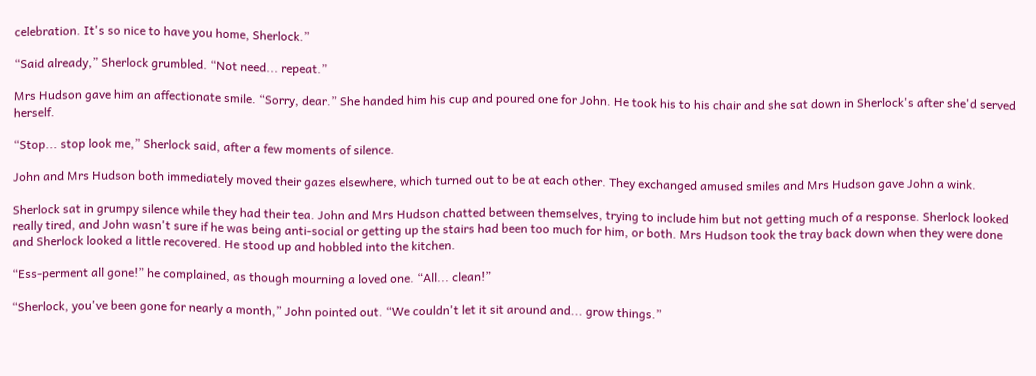celebration. It's so nice to have you home, Sherlock.”

“Said already,” Sherlock grumbled. “Not need... repeat.”

Mrs Hudson gave him an affectionate smile. “Sorry, dear.” She handed him his cup and poured one for John. He took his to his chair and she sat down in Sherlock's after she'd served herself.

“Stop... stop look me,” Sherlock said, after a few moments of silence.

John and Mrs Hudson both immediately moved their gazes elsewhere, which turned out to be at each other. They exchanged amused smiles and Mrs Hudson gave John a wink.

Sherlock sat in grumpy silence while they had their tea. John and Mrs Hudson chatted between themselves, trying to include him but not getting much of a response. Sherlock looked really tired, and John wasn't sure if he was being anti-social or getting up the stairs had been too much for him, or both. Mrs Hudson took the tray back down when they were done and Sherlock looked a little recovered. He stood up and hobbled into the kitchen.

“Ess-perment all gone!” he complained, as though mourning a loved one. “All... clean!”

“Sherlock, you've been gone for nearly a month,” John pointed out. “We couldn't let it sit around and... grow things.”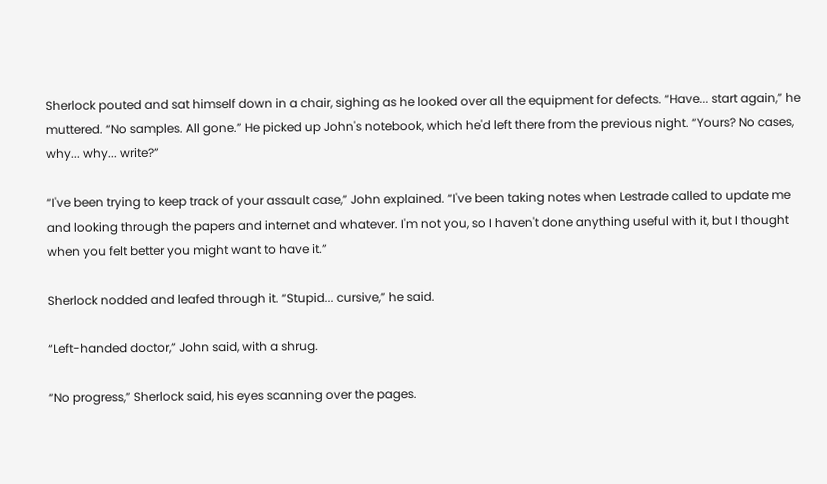Sherlock pouted and sat himself down in a chair, sighing as he looked over all the equipment for defects. “Have... start again,” he muttered. “No samples. All gone.” He picked up John's notebook, which he'd left there from the previous night. “Yours? No cases, why... why... write?”

“I've been trying to keep track of your assault case,” John explained. “I've been taking notes when Lestrade called to update me and looking through the papers and internet and whatever. I'm not you, so I haven't done anything useful with it, but I thought when you felt better you might want to have it.”

Sherlock nodded and leafed through it. “Stupid... cursive,” he said.

“Left-handed doctor,” John said, with a shrug.

“No progress,” Sherlock said, his eyes scanning over the pages.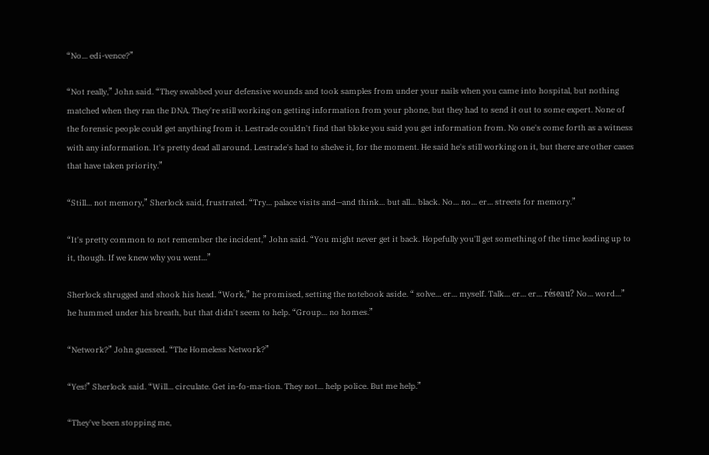“No... edi-vence?”

“Not really,” John said. “They swabbed your defensive wounds and took samples from under your nails when you came into hospital, but nothing matched when they ran the DNA. They're still working on getting information from your phone, but they had to send it out to some expert. None of the forensic people could get anything from it. Lestrade couldn't find that bloke you said you get information from. No one's come forth as a witness with any information. It's pretty dead all around. Lestrade's had to shelve it, for the moment. He said he's still working on it, but there are other cases that have taken priority.”

“Still... not memory,” Sherlock said, frustrated. “Try... palace visits and—and think... but all... black. No... no... er... streets for memory.”

“It's pretty common to not remember the incident,” John said. “You might never get it back. Hopefully you'll get something of the time leading up to it, though. If we knew why you went...”

Sherlock shrugged and shook his head. “Work,” he promised, setting the notebook aside. “ solve... er... myself. Talk... er... er... réseau? No... word...” he hummed under his breath, but that didn't seem to help. “Group... no homes.”

“Network?” John guessed. “The Homeless Network?”

“Yes!” Sherlock said. “Will... circulate. Get in-fo-ma-tion. They not... help police. But me help.”

“They've been stopping me,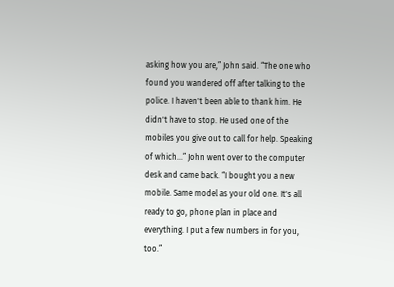asking how you are,” John said. “The one who found you wandered off after talking to the police. I haven't been able to thank him. He didn't have to stop. He used one of the mobiles you give out to call for help. Speaking of which...” John went over to the computer desk and came back. “I bought you a new mobile. Same model as your old one. It's all ready to go, phone plan in place and everything. I put a few numbers in for you, too.”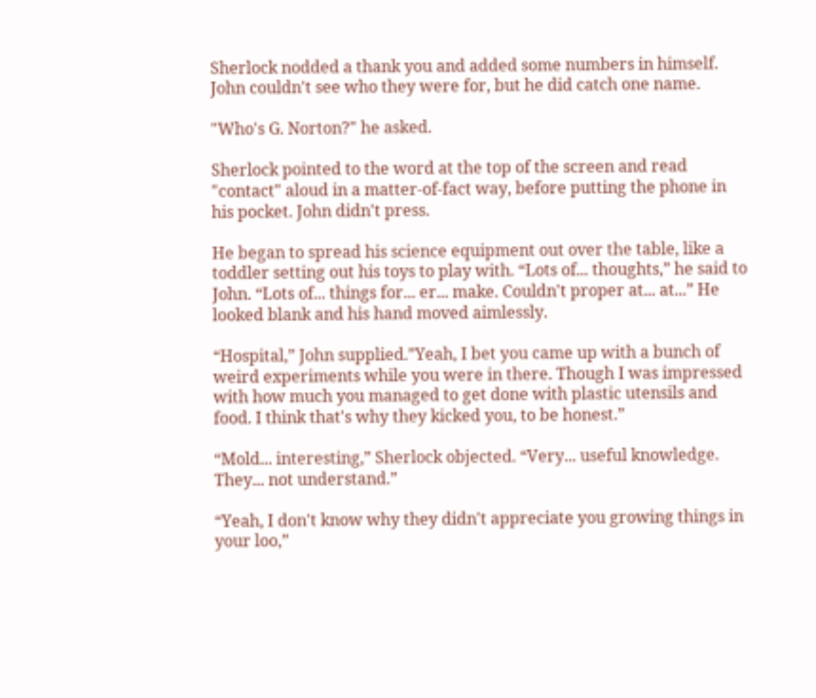Sherlock nodded a thank you and added some numbers in himself. John couldn't see who they were for, but he did catch one name.

"Who's G. Norton?" he asked.

Sherlock pointed to the word at the top of the screen and read "contact" aloud in a matter-of-fact way, before putting the phone in his pocket. John didn't press.

He began to spread his science equipment out over the table, like a toddler setting out his toys to play with. “Lots of... thoughts,” he said to John. “Lots of... things for... er... make. Couldn't proper at... at...” He looked blank and his hand moved aimlessly.

“Hospital,” John supplied.”Yeah, I bet you came up with a bunch of weird experiments while you were in there. Though I was impressed with how much you managed to get done with plastic utensils and food. I think that's why they kicked you, to be honest.”

“Mold... interesting,” Sherlock objected. “Very... useful knowledge. They... not understand.”

“Yeah, I don't know why they didn't appreciate you growing things in your loo,”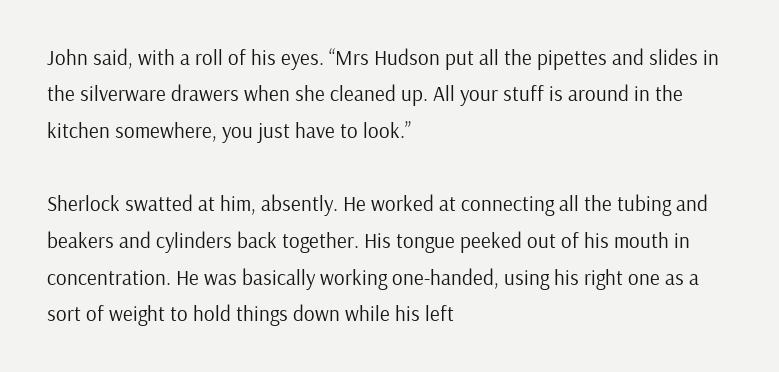John said, with a roll of his eyes. “Mrs Hudson put all the pipettes and slides in the silverware drawers when she cleaned up. All your stuff is around in the kitchen somewhere, you just have to look.”

Sherlock swatted at him, absently. He worked at connecting all the tubing and beakers and cylinders back together. His tongue peeked out of his mouth in concentration. He was basically working one-handed, using his right one as a sort of weight to hold things down while his left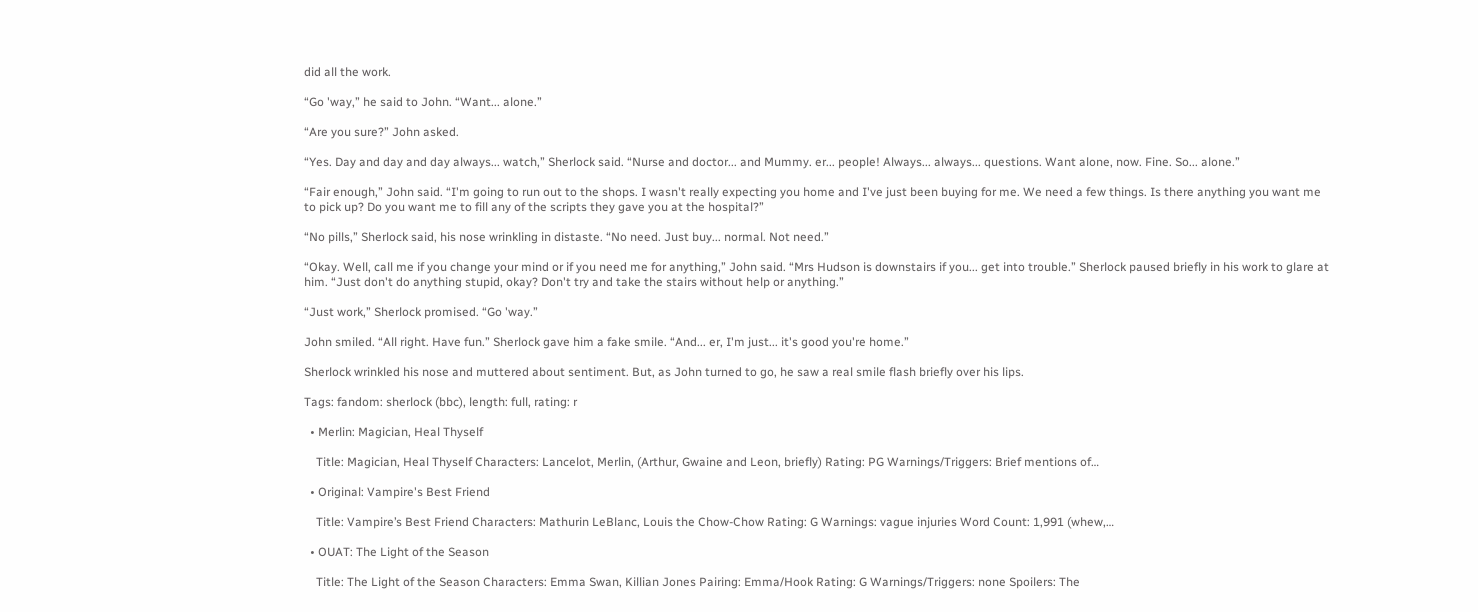did all the work.

“Go 'way,” he said to John. “Want... alone.”

“Are you sure?” John asked.

“Yes. Day and day and day always... watch,” Sherlock said. “Nurse and doctor... and Mummy. er... people! Always... always... questions. Want alone, now. Fine. So... alone.”

“Fair enough,” John said. “I'm going to run out to the shops. I wasn't really expecting you home and I've just been buying for me. We need a few things. Is there anything you want me to pick up? Do you want me to fill any of the scripts they gave you at the hospital?”

“No pills,” Sherlock said, his nose wrinkling in distaste. “No need. Just buy... normal. Not need.”

“Okay. Well, call me if you change your mind or if you need me for anything,” John said. “Mrs Hudson is downstairs if you... get into trouble.” Sherlock paused briefly in his work to glare at him. “Just don't do anything stupid, okay? Don't try and take the stairs without help or anything.”

“Just work,” Sherlock promised. “Go 'way.”

John smiled. “All right. Have fun.” Sherlock gave him a fake smile. “And... er, I'm just... it's good you're home.”

Sherlock wrinkled his nose and muttered about sentiment. But, as John turned to go, he saw a real smile flash briefly over his lips.

Tags: fandom: sherlock (bbc), length: full, rating: r

  • Merlin: Magician, Heal Thyself

    Title: Magician, Heal Thyself Characters: Lancelot, Merlin, (Arthur, Gwaine and Leon, briefly) Rating: PG Warnings/Triggers: Brief mentions of…

  • Original: Vampire's Best Friend

    Title: Vampire’s Best Friend Characters: Mathurin LeBlanc, Louis the Chow-Chow Rating: G Warnings: vague injuries Word Count: 1,991 (whew,…

  • OUAT: The Light of the Season

    Title: The Light of the Season Characters: Emma Swan, Killian Jones Pairing: Emma/Hook Rating: G Warnings/Triggers: none Spoilers: The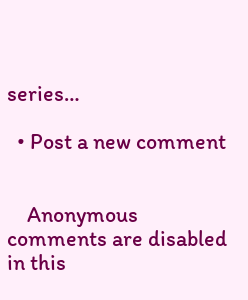series…

  • Post a new comment


    Anonymous comments are disabled in this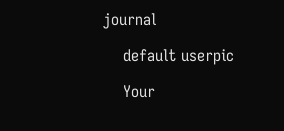journal

    default userpic

    Your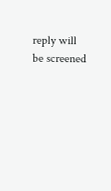reply will be screened